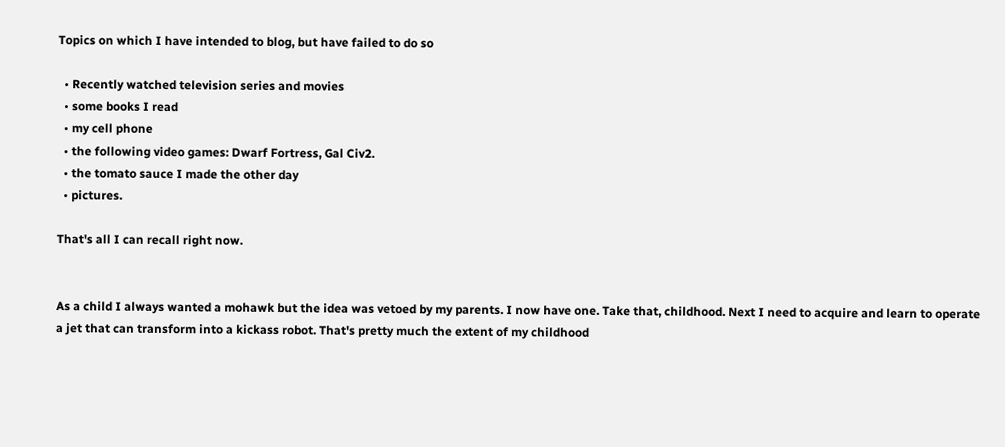Topics on which I have intended to blog, but have failed to do so

  • Recently watched television series and movies
  • some books I read
  • my cell phone
  • the following video games: Dwarf Fortress, Gal Civ2.
  • the tomato sauce I made the other day
  • pictures.

That's all I can recall right now.


As a child I always wanted a mohawk but the idea was vetoed by my parents. I now have one. Take that, childhood. Next I need to acquire and learn to operate a jet that can transform into a kickass robot. That's pretty much the extent of my childhood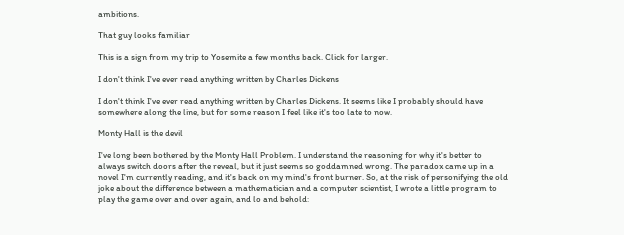ambitions.

That guy looks familiar

This is a sign from my trip to Yosemite a few months back. Click for larger.

I don't think I've ever read anything written by Charles Dickens

I don't think I've ever read anything written by Charles Dickens. It seems like I probably should have somewhere along the line, but for some reason I feel like it's too late to now.

Monty Hall is the devil

I've long been bothered by the Monty Hall Problem. I understand the reasoning for why it's better to always switch doors after the reveal, but it just seems so goddamned wrong. The paradox came up in a novel I'm currently reading, and it's back on my mind's front burner. So, at the risk of personifying the old joke about the difference between a mathematician and a computer scientist, I wrote a little program to play the game over and over again, and lo and behold: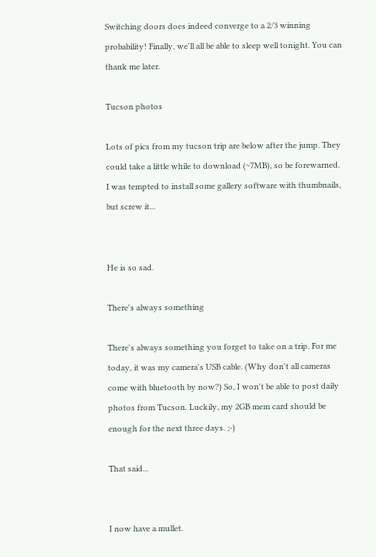Switching doors does indeed converge to a 2/3 winning probability! Finally, we'll all be able to sleep well tonight. You can thank me later.

Tucson photos

Lots of pics from my tucson trip are below after the jump. They could take a little while to download (~7MB), so be forewarned. I was tempted to install some gallery software with thumbnails, but screw it...


He is so sad.

There's always something

There's always something you forget to take on a trip. For me today, it was my camera's USB cable. (Why don't all cameras come with bluetooth by now?) So, I won't be able to post daily photos from Tucson. Luckily, my 2GB mem card should be enough for the next three days. ;-)

That said...


I now have a mullet.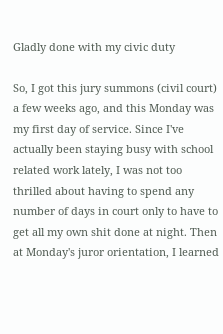Gladly done with my civic duty

So, I got this jury summons (civil court) a few weeks ago, and this Monday was my first day of service. Since I've actually been staying busy with school related work lately, I was not too thrilled about having to spend any number of days in court only to have to get all my own shit done at night. Then at Monday's juror orientation, I learned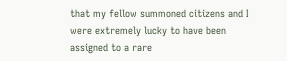that my fellow summoned citizens and I were extremely lucky to have been assigned to a rare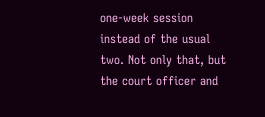one-week session instead of the usual two. Not only that, but the court officer and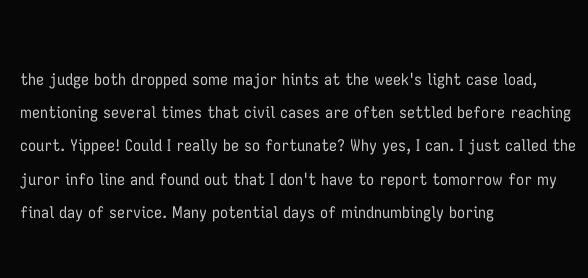the judge both dropped some major hints at the week's light case load, mentioning several times that civil cases are often settled before reaching court. Yippee! Could I really be so fortunate? Why yes, I can. I just called the juror info line and found out that I don't have to report tomorrow for my final day of service. Many potential days of mindnumbingly boring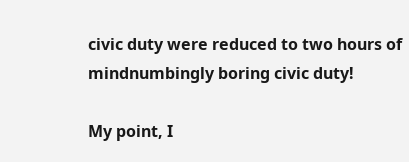civic duty were reduced to two hours of mindnumbingly boring civic duty!

My point, I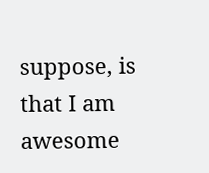suppose, is that I am awesome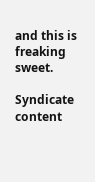and this is freaking sweet.

Syndicate content